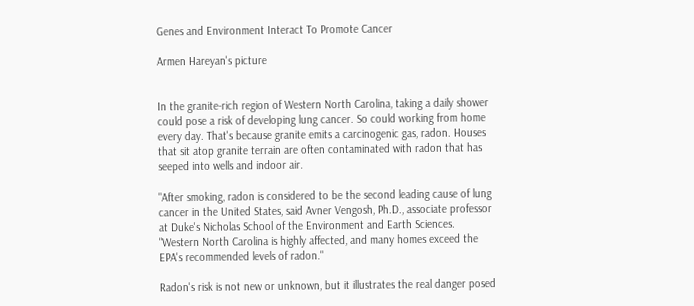Genes and Environment Interact To Promote Cancer

Armen Hareyan's picture


In the granite-rich region of Western North Carolina, taking a daily shower could pose a risk of developing lung cancer. So could working from home every day. That's because granite emits a carcinogenic gas, radon. Houses that sit atop granite terrain are often contaminated with radon that has seeped into wells and indoor air.

"After smoking, radon is considered to be the second leading cause of lung cancer in the United States, said Avner Vengosh, Ph.D., associate professor at Duke's Nicholas School of the Environment and Earth Sciences. "Western North Carolina is highly affected, and many homes exceed the EPA's recommended levels of radon."

Radon's risk is not new or unknown, but it illustrates the real danger posed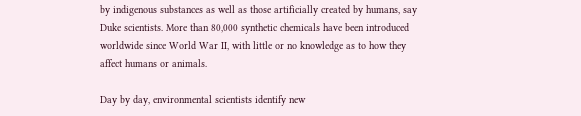by indigenous substances as well as those artificially created by humans, say Duke scientists. More than 80,000 synthetic chemicals have been introduced worldwide since World War II, with little or no knowledge as to how they affect humans or animals.

Day by day, environmental scientists identify new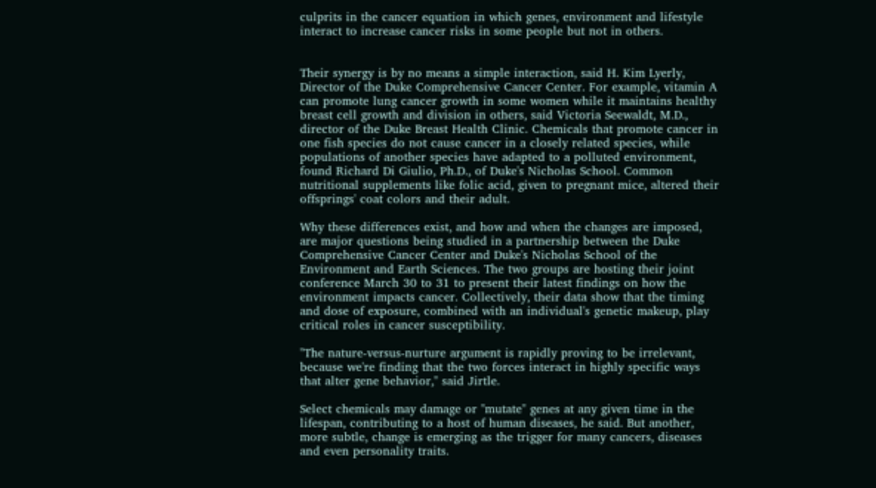culprits in the cancer equation in which genes, environment and lifestyle interact to increase cancer risks in some people but not in others.


Their synergy is by no means a simple interaction, said H. Kim Lyerly, Director of the Duke Comprehensive Cancer Center. For example, vitamin A can promote lung cancer growth in some women while it maintains healthy breast cell growth and division in others, said Victoria Seewaldt, M.D., director of the Duke Breast Health Clinic. Chemicals that promote cancer in one fish species do not cause cancer in a closely related species, while populations of another species have adapted to a polluted environment, found Richard Di Giulio, Ph.D., of Duke's Nicholas School. Common nutritional supplements like folic acid, given to pregnant mice, altered their offsprings' coat colors and their adult.

Why these differences exist, and how and when the changes are imposed, are major questions being studied in a partnership between the Duke Comprehensive Cancer Center and Duke's Nicholas School of the Environment and Earth Sciences. The two groups are hosting their joint conference March 30 to 31 to present their latest findings on how the environment impacts cancer. Collectively, their data show that the timing and dose of exposure, combined with an individual's genetic makeup, play critical roles in cancer susceptibility.

"The nature-versus-nurture argument is rapidly proving to be irrelevant, because we're finding that the two forces interact in highly specific ways that alter gene behavior," said Jirtle.

Select chemicals may damage or "mutate" genes at any given time in the lifespan, contributing to a host of human diseases, he said. But another, more subtle, change is emerging as the trigger for many cancers, diseases and even personality traits.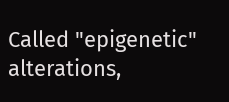Called "epigenetic" alterations,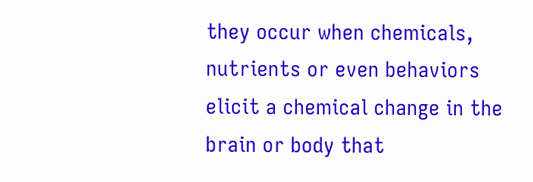they occur when chemicals, nutrients or even behaviors elicit a chemical change in the brain or body that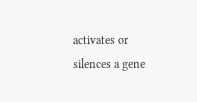activates or silences a gene